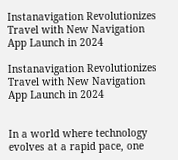Instanavigation Revolutionizes Travel with New Navigation App Launch in 2024

Instanavigation Revolutionizes Travel with New Navigation App Launch in 2024


In a world where technology evolves at a rapid pace, one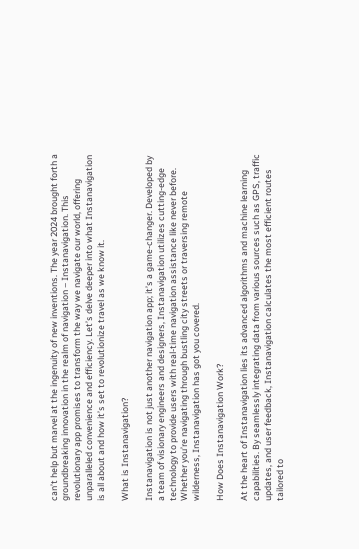can’t help but marvel at the ingenuity of new inventions. The year 2024 brought forth a groundbreaking innovation in the realm of navigation – Instanavigation. This revolutionary app promises to transform the way we navigate our world, offering unparalleled convenience and efficiency. Let’s delve deeper into what Instanavigation is all about and how it’s set to revolutionize travel as we know it.

What is Instanavigation?

Instanavigation is not just another navigation app; it’s a game-changer. Developed by a team of visionary engineers and designers, Instanavigation utilizes cutting-edge technology to provide users with real-time navigation assistance like never before. Whether you’re navigating through bustling city streets or traversing remote wilderness, Instanavigation has got you covered.

How Does Instanavigation Work?

At the heart of Instanavigation lies its advanced algorithms and machine learning capabilities. By seamlessly integrating data from various sources such as GPS, traffic updates, and user feedback, Instanavigation calculates the most efficient routes tailored to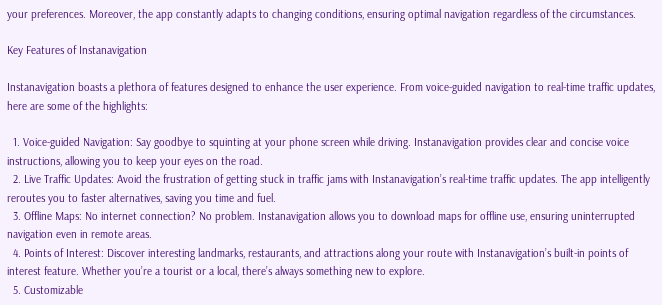your preferences. Moreover, the app constantly adapts to changing conditions, ensuring optimal navigation regardless of the circumstances.

Key Features of Instanavigation

Instanavigation boasts a plethora of features designed to enhance the user experience. From voice-guided navigation to real-time traffic updates, here are some of the highlights:

  1. Voice-guided Navigation: Say goodbye to squinting at your phone screen while driving. Instanavigation provides clear and concise voice instructions, allowing you to keep your eyes on the road.
  2. Live Traffic Updates: Avoid the frustration of getting stuck in traffic jams with Instanavigation’s real-time traffic updates. The app intelligently reroutes you to faster alternatives, saving you time and fuel.
  3. Offline Maps: No internet connection? No problem. Instanavigation allows you to download maps for offline use, ensuring uninterrupted navigation even in remote areas.
  4. Points of Interest: Discover interesting landmarks, restaurants, and attractions along your route with Instanavigation’s built-in points of interest feature. Whether you’re a tourist or a local, there’s always something new to explore.
  5. Customizable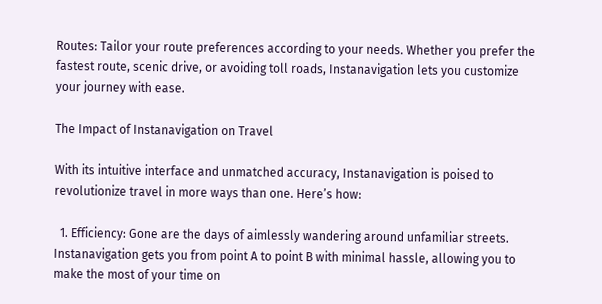Routes: Tailor your route preferences according to your needs. Whether you prefer the fastest route, scenic drive, or avoiding toll roads, Instanavigation lets you customize your journey with ease.

The Impact of Instanavigation on Travel

With its intuitive interface and unmatched accuracy, Instanavigation is poised to revolutionize travel in more ways than one. Here’s how:

  1. Efficiency: Gone are the days of aimlessly wandering around unfamiliar streets. Instanavigation gets you from point A to point B with minimal hassle, allowing you to make the most of your time on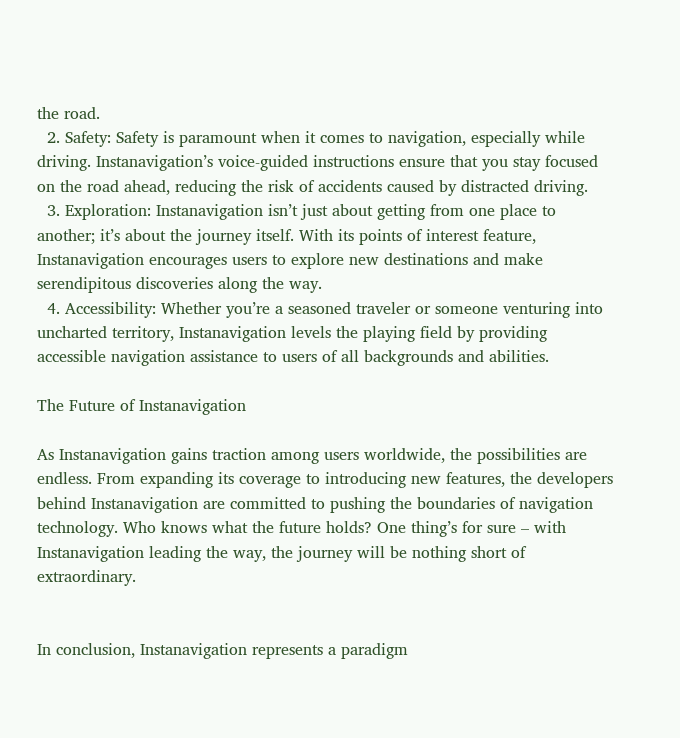the road.
  2. Safety: Safety is paramount when it comes to navigation, especially while driving. Instanavigation’s voice-guided instructions ensure that you stay focused on the road ahead, reducing the risk of accidents caused by distracted driving.
  3. Exploration: Instanavigation isn’t just about getting from one place to another; it’s about the journey itself. With its points of interest feature, Instanavigation encourages users to explore new destinations and make serendipitous discoveries along the way.
  4. Accessibility: Whether you’re a seasoned traveler or someone venturing into uncharted territory, Instanavigation levels the playing field by providing accessible navigation assistance to users of all backgrounds and abilities.

The Future of Instanavigation

As Instanavigation gains traction among users worldwide, the possibilities are endless. From expanding its coverage to introducing new features, the developers behind Instanavigation are committed to pushing the boundaries of navigation technology. Who knows what the future holds? One thing’s for sure – with Instanavigation leading the way, the journey will be nothing short of extraordinary.


In conclusion, Instanavigation represents a paradigm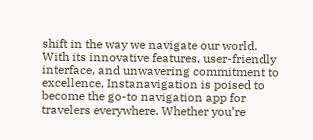shift in the way we navigate our world. With its innovative features, user-friendly interface, and unwavering commitment to excellence, Instanavigation is poised to become the go-to navigation app for travelers everywhere. Whether you’re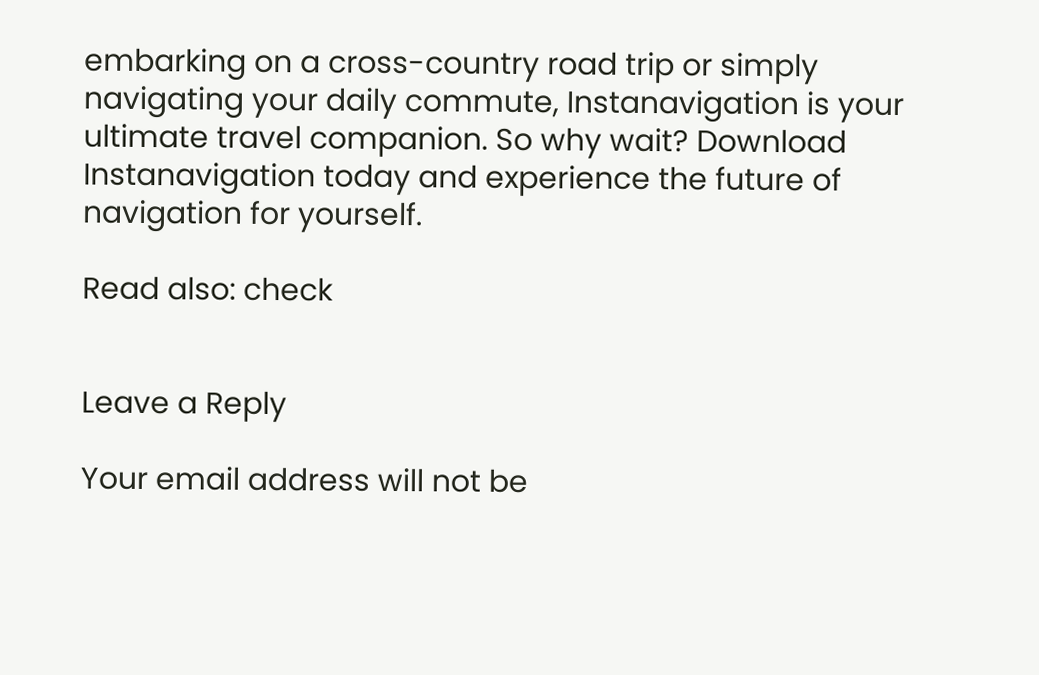embarking on a cross-country road trip or simply navigating your daily commute, Instanavigation is your ultimate travel companion. So why wait? Download Instanavigation today and experience the future of navigation for yourself.

Read also: check


Leave a Reply

Your email address will not be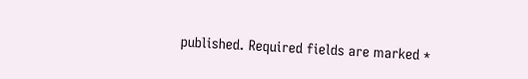published. Required fields are marked *